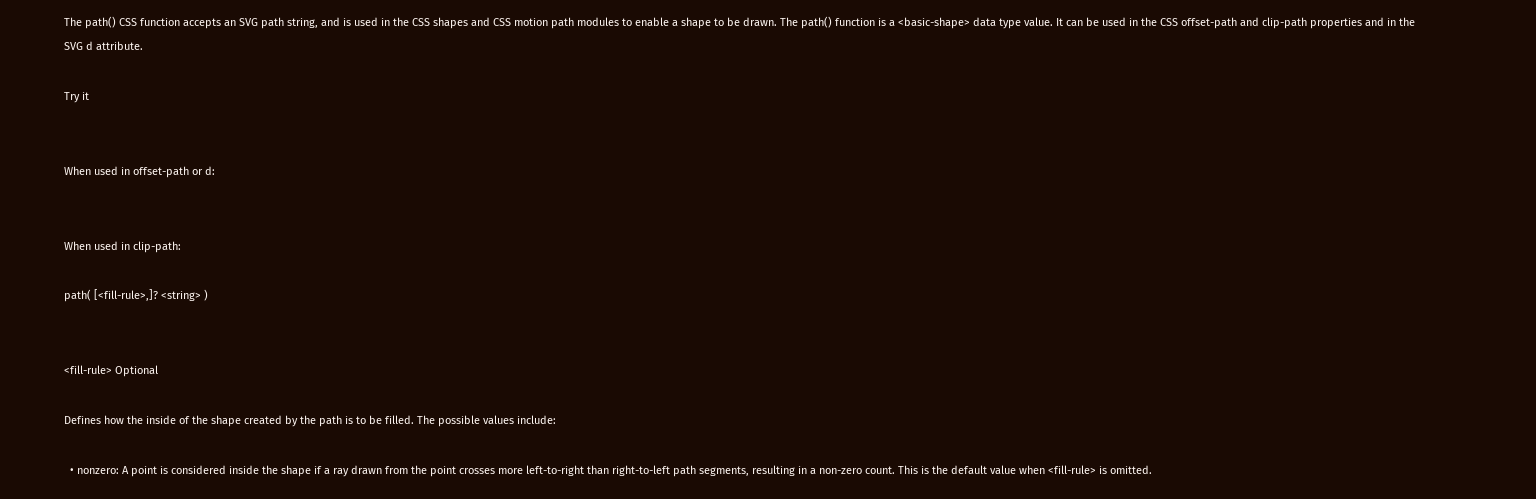The path() CSS function accepts an SVG path string, and is used in the CSS shapes and CSS motion path modules to enable a shape to be drawn. The path() function is a <basic-shape> data type value. It can be used in the CSS offset-path and clip-path properties and in the SVG d attribute.

Try it


When used in offset-path or d:


When used in clip-path:

path( [<fill-rule>,]? <string> )


<fill-rule> Optional

Defines how the inside of the shape created by the path is to be filled. The possible values include:

  • nonzero: A point is considered inside the shape if a ray drawn from the point crosses more left-to-right than right-to-left path segments, resulting in a non-zero count. This is the default value when <fill-rule> is omitted.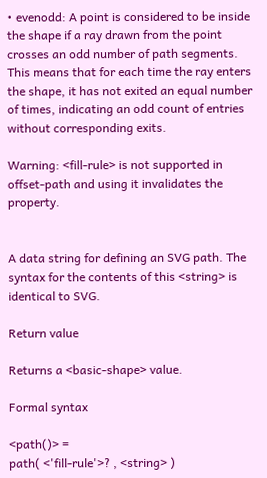• evenodd: A point is considered to be inside the shape if a ray drawn from the point crosses an odd number of path segments. This means that for each time the ray enters the shape, it has not exited an equal number of times, indicating an odd count of entries without corresponding exits.

Warning: <fill-rule> is not supported in offset-path and using it invalidates the property.


A data string for defining an SVG path. The syntax for the contents of this <string> is identical to SVG.

Return value

Returns a <basic-shape> value.

Formal syntax

<path()> =
path( <'fill-rule'>? , <string> )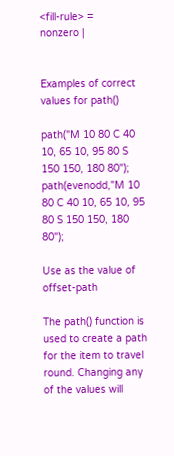<fill-rule> =
nonzero |


Examples of correct values for path()

path("M 10 80 C 40 10, 65 10, 95 80 S 150 150, 180 80");
path(evenodd,"M 10 80 C 40 10, 65 10, 95 80 S 150 150, 180 80");

Use as the value of offset-path

The path() function is used to create a path for the item to travel round. Changing any of the values will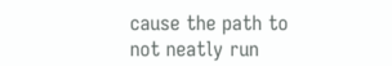cause the path to not neatly run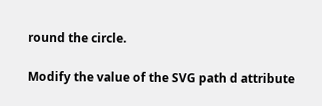round the circle.

Modify the value of the SVG path d attribute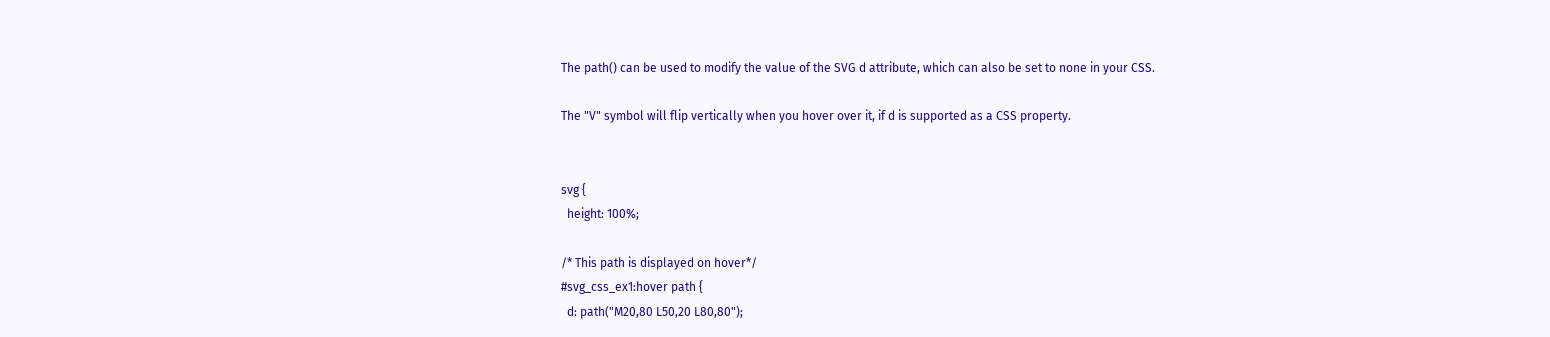The path() can be used to modify the value of the SVG d attribute, which can also be set to none in your CSS.

The "V" symbol will flip vertically when you hover over it, if d is supported as a CSS property.


svg {
  height: 100%;

/* This path is displayed on hover*/
#svg_css_ex1:hover path {
  d: path("M20,80 L50,20 L80,80");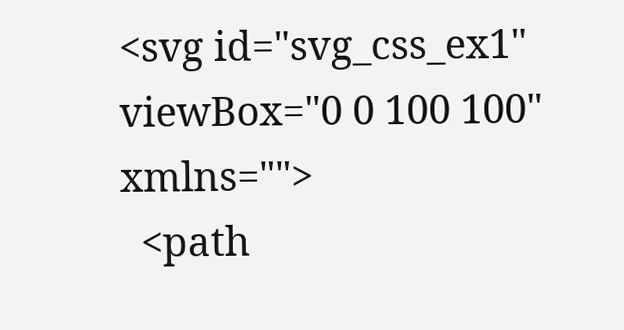<svg id="svg_css_ex1" viewBox="0 0 100 100" xmlns="">
  <path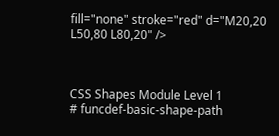fill="none" stroke="red" d="M20,20 L50,80 L80,20" />



CSS Shapes Module Level 1
# funcdef-basic-shape-path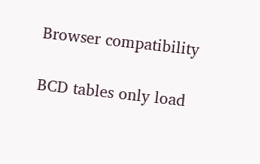Browser compatibility

BCD tables only load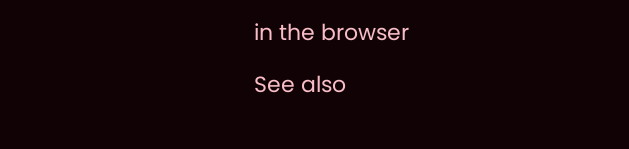in the browser

See also